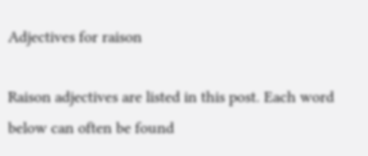Adjectives for raison

Raison adjectives are listed in this post. Each word below can often be found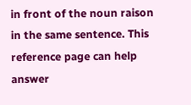in front of the noun raison in the same sentence. This reference page can help answer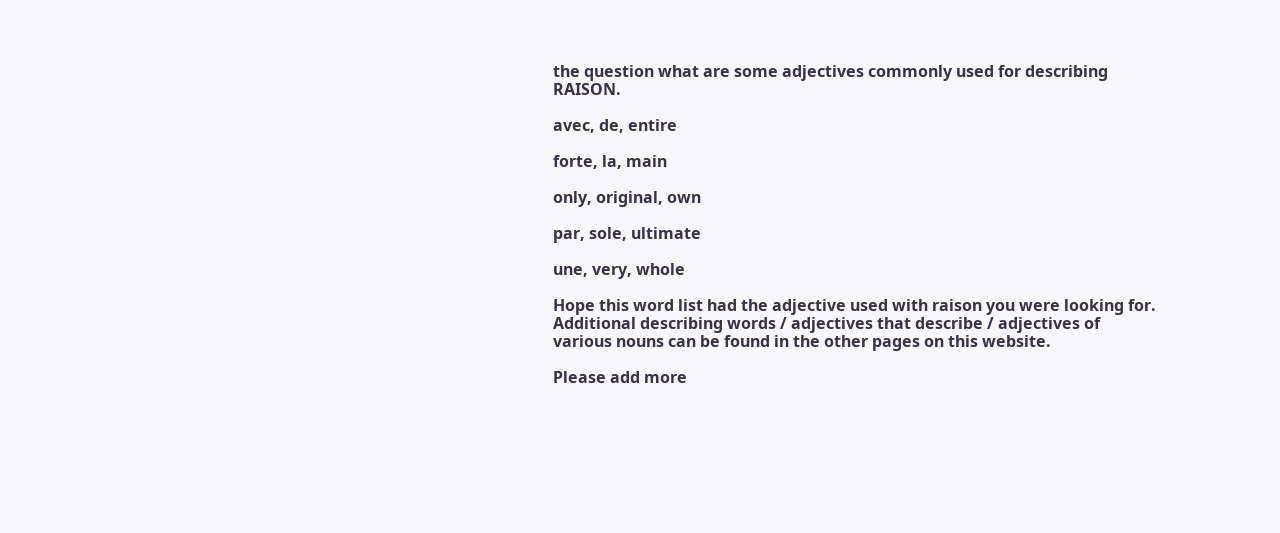the question what are some adjectives commonly used for describing RAISON.

avec, de, entire

forte, la, main

only, original, own

par, sole, ultimate

une, very, whole

Hope this word list had the adjective used with raison you were looking for. Additional describing words / adjectives that describe / adjectives of various nouns can be found in the other pages on this website.

Please add more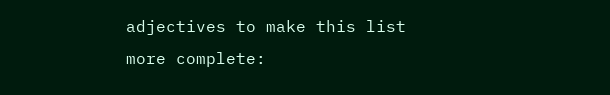adjectives to make this list more complete: